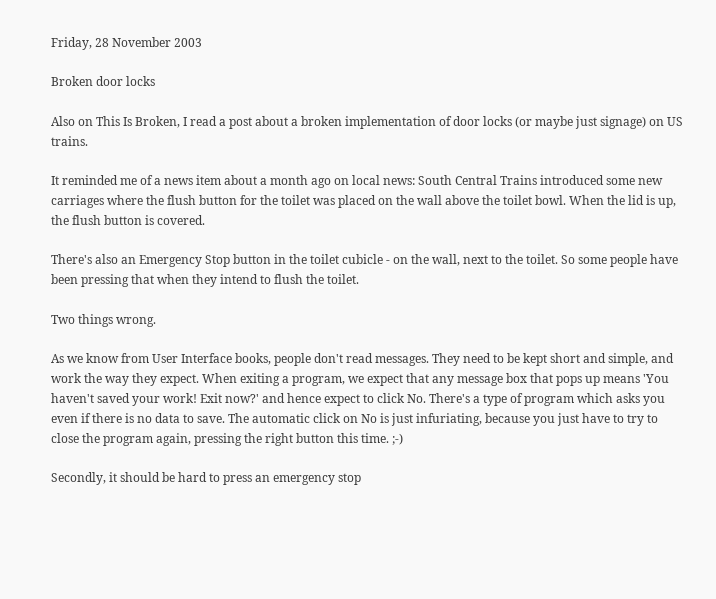Friday, 28 November 2003

Broken door locks

Also on This Is Broken, I read a post about a broken implementation of door locks (or maybe just signage) on US trains.

It reminded me of a news item about a month ago on local news: South Central Trains introduced some new carriages where the flush button for the toilet was placed on the wall above the toilet bowl. When the lid is up, the flush button is covered.

There's also an Emergency Stop button in the toilet cubicle - on the wall, next to the toilet. So some people have been pressing that when they intend to flush the toilet.

Two things wrong.

As we know from User Interface books, people don't read messages. They need to be kept short and simple, and work the way they expect. When exiting a program, we expect that any message box that pops up means 'You haven't saved your work! Exit now?' and hence expect to click No. There's a type of program which asks you even if there is no data to save. The automatic click on No is just infuriating, because you just have to try to close the program again, pressing the right button this time. ;-)

Secondly, it should be hard to press an emergency stop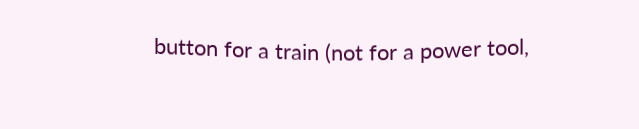button for a train (not for a power tool,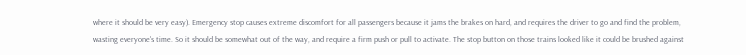where it should be very easy). Emergency stop causes extreme discomfort for all passengers because it jams the brakes on hard, and requires the driver to go and find the problem, wasting everyone's time. So it should be somewhat out of the way, and require a firm push or pull to activate. The stop button on those trains looked like it could be brushed against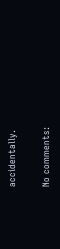accidentally.

No comments: